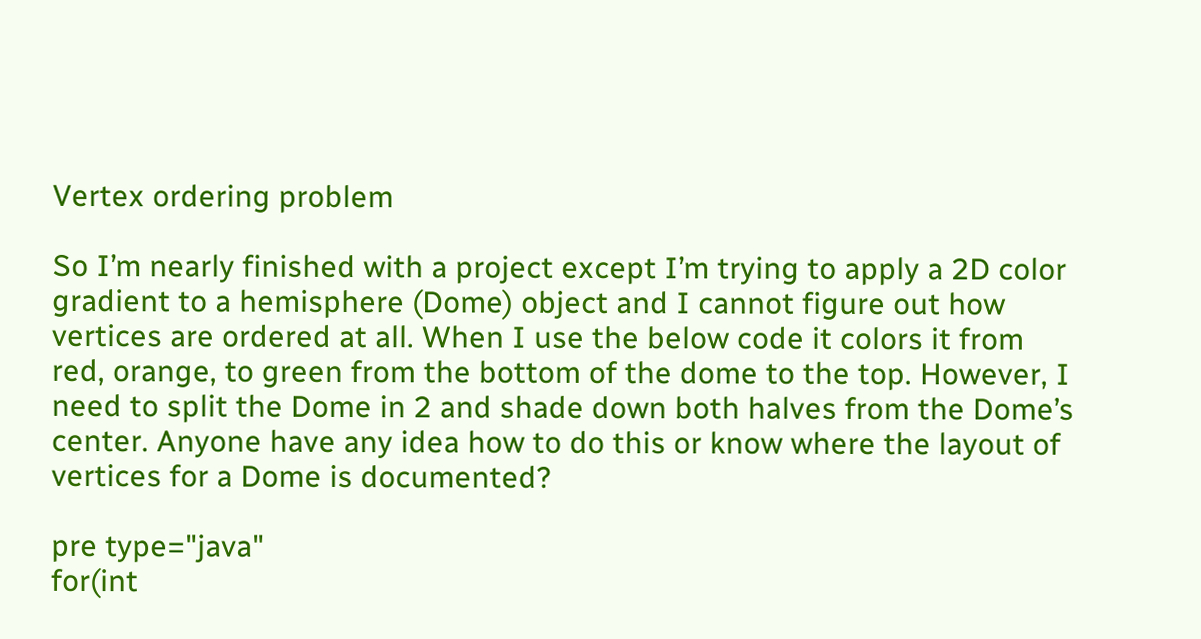Vertex ordering problem

So I’m nearly finished with a project except I’m trying to apply a 2D color gradient to a hemisphere (Dome) object and I cannot figure out how vertices are ordered at all. When I use the below code it colors it from red, orange, to green from the bottom of the dome to the top. However, I need to split the Dome in 2 and shade down both halves from the Dome’s center. Anyone have any idea how to do this or know where the layout of vertices for a Dome is documented?

pre type="java"
for(int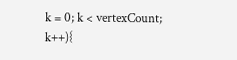k = 0; k < vertexCount; k++){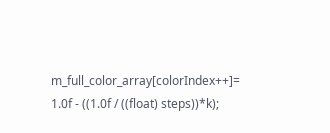m_full_color_array[colorIndex++]= 1.0f - ((1.0f / ((float) steps))*k);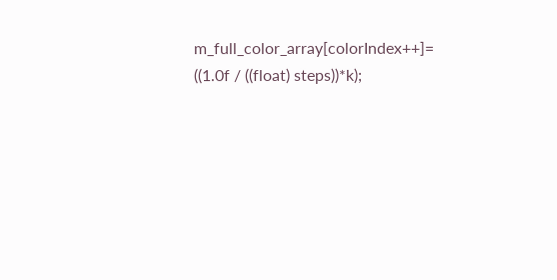m_full_color_array[colorIndex++]= ((1.0f / ((float) steps))*k);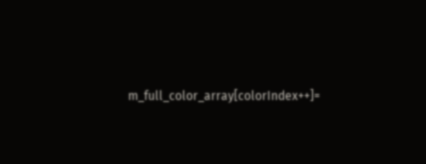m_full_color_array[colorIndex++]=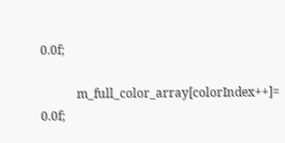0.0f;

            m_full_color_array[colorIndex++]= 0.0f;